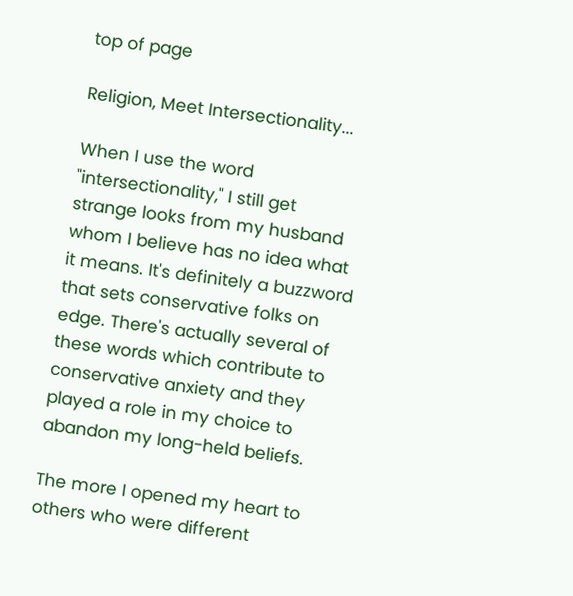top of page

Religion, Meet Intersectionality...

When I use the word "intersectionality," I still get strange looks from my husband whom I believe has no idea what it means. It's definitely a buzzword that sets conservative folks on edge. There's actually several of these words which contribute to conservative anxiety and they played a role in my choice to abandon my long-held beliefs.

The more I opened my heart to others who were different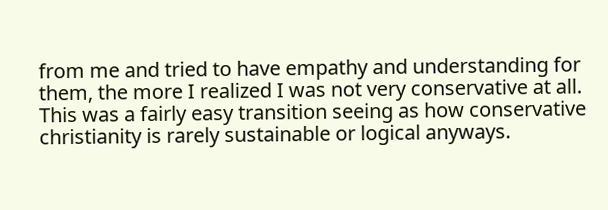from me and tried to have empathy and understanding for them, the more I realized I was not very conservative at all. This was a fairly easy transition seeing as how conservative christianity is rarely sustainable or logical anyways.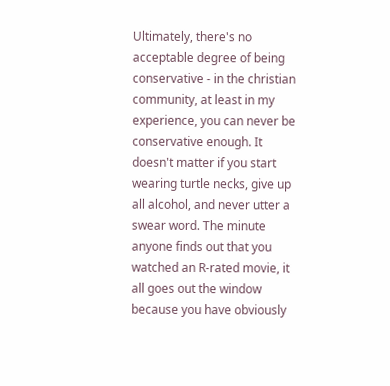Ultimately, there's no acceptable degree of being conservative - in the christian community, at least in my experience, you can never be conservative enough. It doesn't matter if you start wearing turtle necks, give up all alcohol, and never utter a swear word. The minute anyone finds out that you watched an R-rated movie, it all goes out the window because you have obviously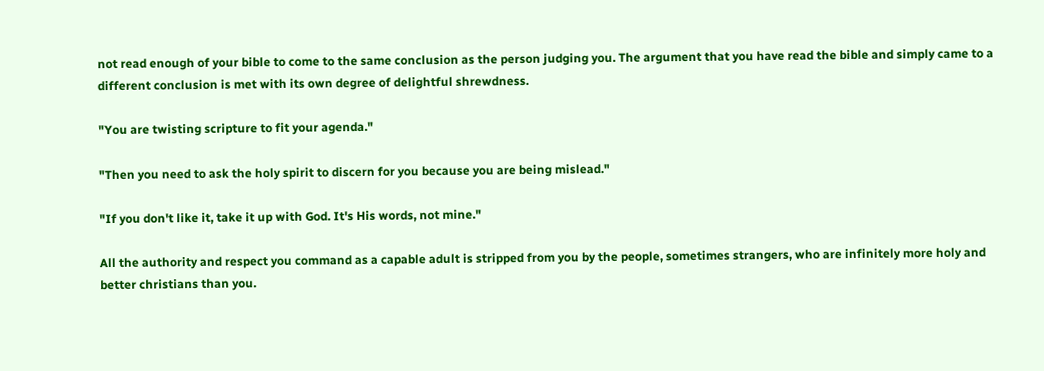not read enough of your bible to come to the same conclusion as the person judging you. The argument that you have read the bible and simply came to a different conclusion is met with its own degree of delightful shrewdness.

"You are twisting scripture to fit your agenda."

"Then you need to ask the holy spirit to discern for you because you are being mislead."

"If you don't like it, take it up with God. It's His words, not mine."

All the authority and respect you command as a capable adult is stripped from you by the people, sometimes strangers, who are infinitely more holy and better christians than you.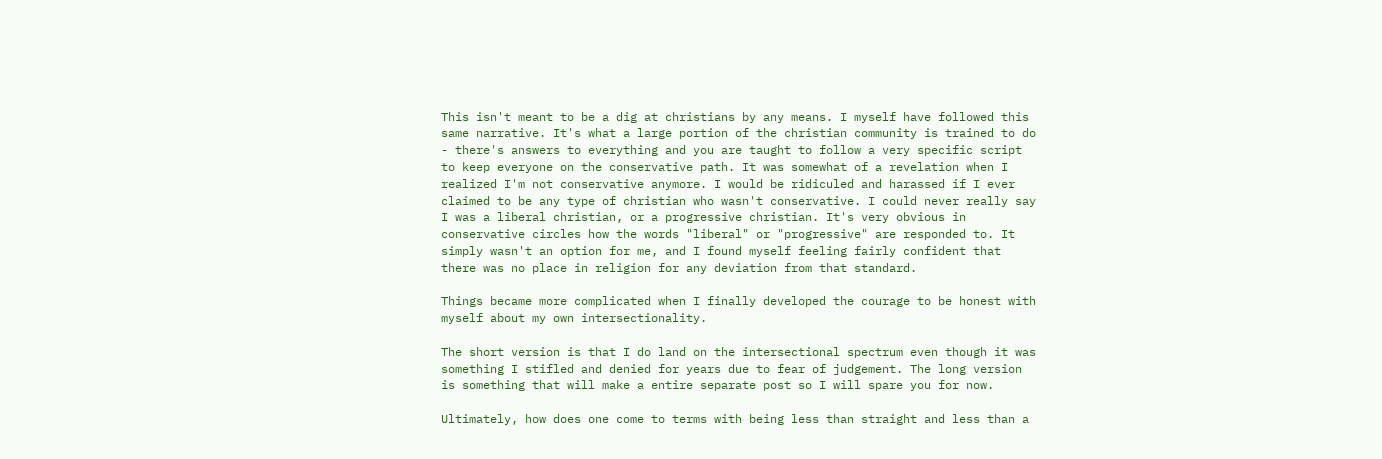This isn't meant to be a dig at christians by any means. I myself have followed this same narrative. It's what a large portion of the christian community is trained to do - there's answers to everything and you are taught to follow a very specific script to keep everyone on the conservative path. It was somewhat of a revelation when I realized I'm not conservative anymore. I would be ridiculed and harassed if I ever claimed to be any type of christian who wasn't conservative. I could never really say I was a liberal christian, or a progressive christian. It's very obvious in conservative circles how the words "liberal" or "progressive" are responded to. It simply wasn't an option for me, and I found myself feeling fairly confident that there was no place in religion for any deviation from that standard.

Things became more complicated when I finally developed the courage to be honest with myself about my own intersectionality.

The short version is that I do land on the intersectional spectrum even though it was something I stifled and denied for years due to fear of judgement. The long version is something that will make a entire separate post so I will spare you for now.

Ultimately, how does one come to terms with being less than straight and less than a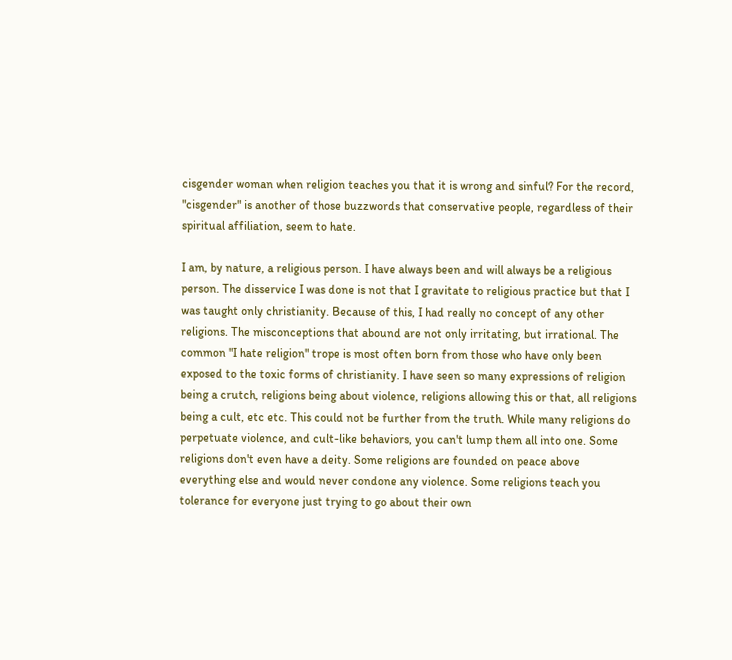cisgender woman when religion teaches you that it is wrong and sinful? For the record, "cisgender" is another of those buzzwords that conservative people, regardless of their spiritual affiliation, seem to hate.

I am, by nature, a religious person. I have always been and will always be a religious person. The disservice I was done is not that I gravitate to religious practice but that I was taught only christianity. Because of this, I had really no concept of any other religions. The misconceptions that abound are not only irritating, but irrational. The common "I hate religion" trope is most often born from those who have only been exposed to the toxic forms of christianity. I have seen so many expressions of religion being a crutch, religions being about violence, religions allowing this or that, all religions being a cult, etc etc. This could not be further from the truth. While many religions do perpetuate violence, and cult-like behaviors, you can't lump them all into one. Some religions don't even have a deity. Some religions are founded on peace above everything else and would never condone any violence. Some religions teach you tolerance for everyone just trying to go about their own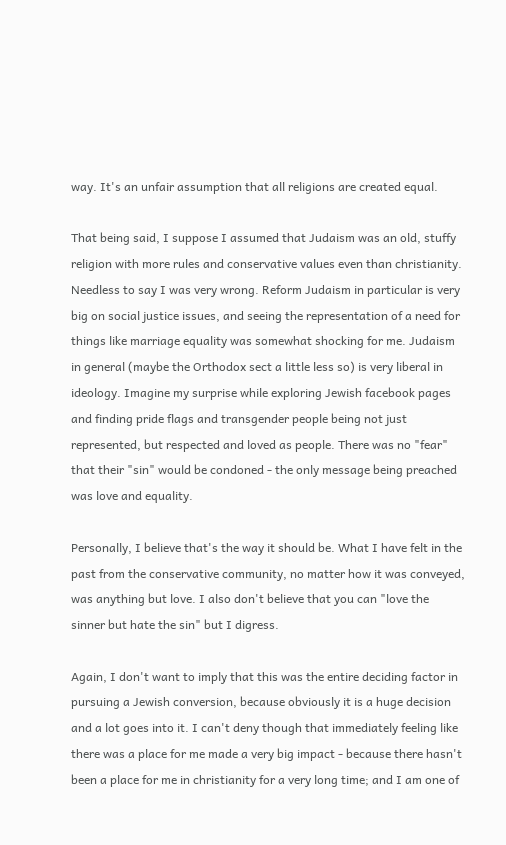way. It's an unfair assumption that all religions are created equal.

That being said, I suppose I assumed that Judaism was an old, stuffy religion with more rules and conservative values even than christianity. Needless to say I was very wrong. Reform Judaism in particular is very big on social justice issues, and seeing the representation of a need for things like marriage equality was somewhat shocking for me. Judaism in general (maybe the Orthodox sect a little less so) is very liberal in ideology. Imagine my surprise while exploring Jewish facebook pages and finding pride flags and transgender people being not just represented, but respected and loved as people. There was no "fear" that their "sin" would be condoned - the only message being preached was love and equality.

Personally, I believe that's the way it should be. What I have felt in the past from the conservative community, no matter how it was conveyed, was anything but love. I also don't believe that you can "love the sinner but hate the sin" but I digress.

Again, I don't want to imply that this was the entire deciding factor in pursuing a Jewish conversion, because obviously it is a huge decision and a lot goes into it. I can't deny though that immediately feeling like there was a place for me made a very big impact - because there hasn't been a place for me in christianity for a very long time; and I am one of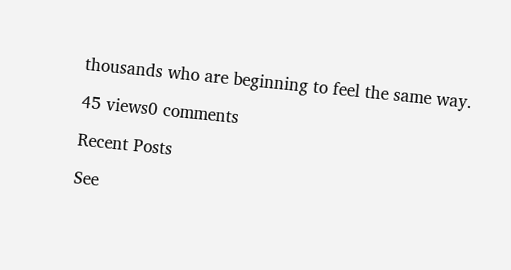thousands who are beginning to feel the same way.

45 views0 comments

Recent Posts

See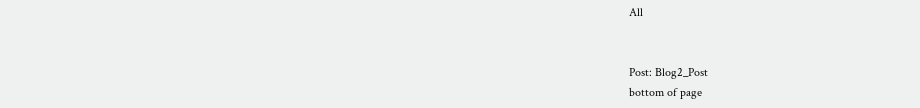All


Post: Blog2_Post
bottom of page